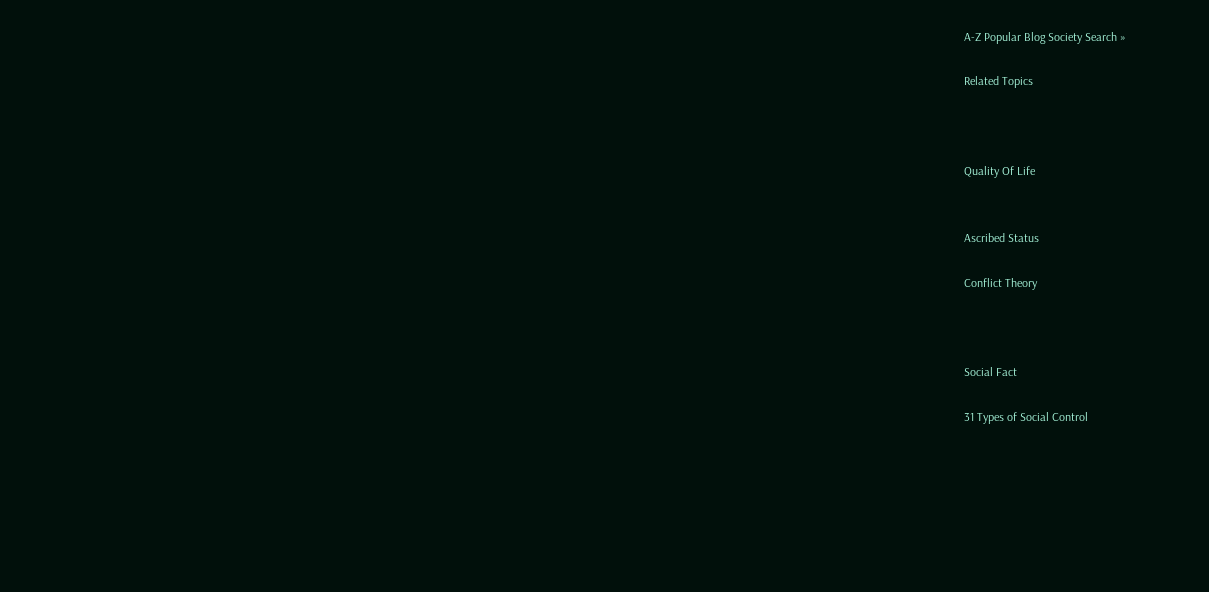A-Z Popular Blog Society Search »

Related Topics



Quality Of Life


Ascribed Status

Conflict Theory



Social Fact

31 Types of Social Control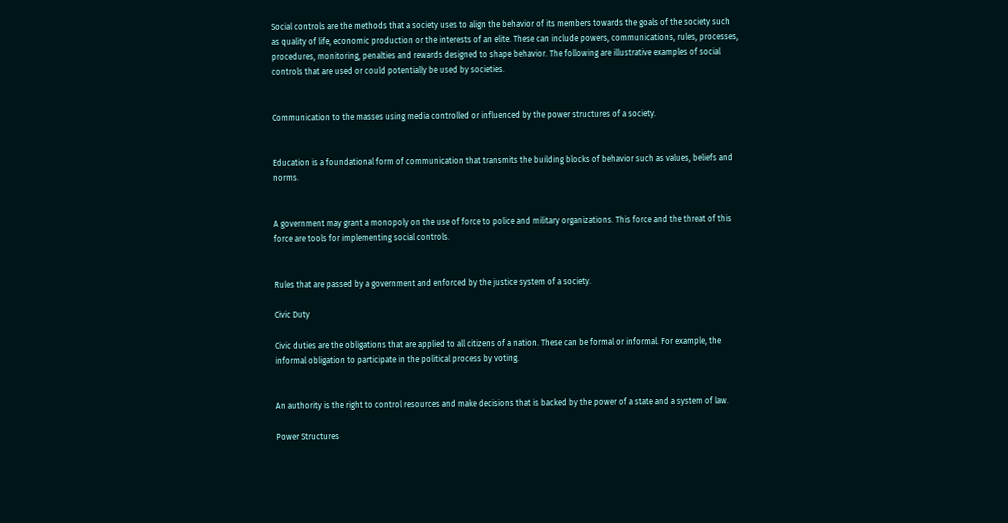Social controls are the methods that a society uses to align the behavior of its members towards the goals of the society such as quality of life, economic production or the interests of an elite. These can include powers, communications, rules, processes, procedures, monitoring, penalties and rewards designed to shape behavior. The following are illustrative examples of social controls that are used or could potentially be used by societies.


Communication to the masses using media controlled or influenced by the power structures of a society.


Education is a foundational form of communication that transmits the building blocks of behavior such as values, beliefs and norms.


A government may grant a monopoly on the use of force to police and military organizations. This force and the threat of this force are tools for implementing social controls.


Rules that are passed by a government and enforced by the justice system of a society.

Civic Duty

Civic duties are the obligations that are applied to all citizens of a nation. These can be formal or informal. For example, the informal obligation to participate in the political process by voting.


An authority is the right to control resources and make decisions that is backed by the power of a state and a system of law.

Power Structures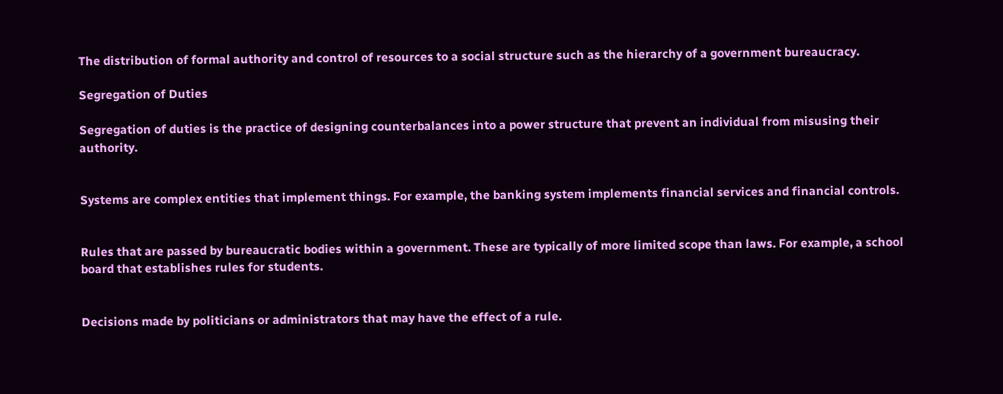The distribution of formal authority and control of resources to a social structure such as the hierarchy of a government bureaucracy.

Segregation of Duties

Segregation of duties is the practice of designing counterbalances into a power structure that prevent an individual from misusing their authority.


Systems are complex entities that implement things. For example, the banking system implements financial services and financial controls.


Rules that are passed by bureaucratic bodies within a government. These are typically of more limited scope than laws. For example, a school board that establishes rules for students.


Decisions made by politicians or administrators that may have the effect of a rule.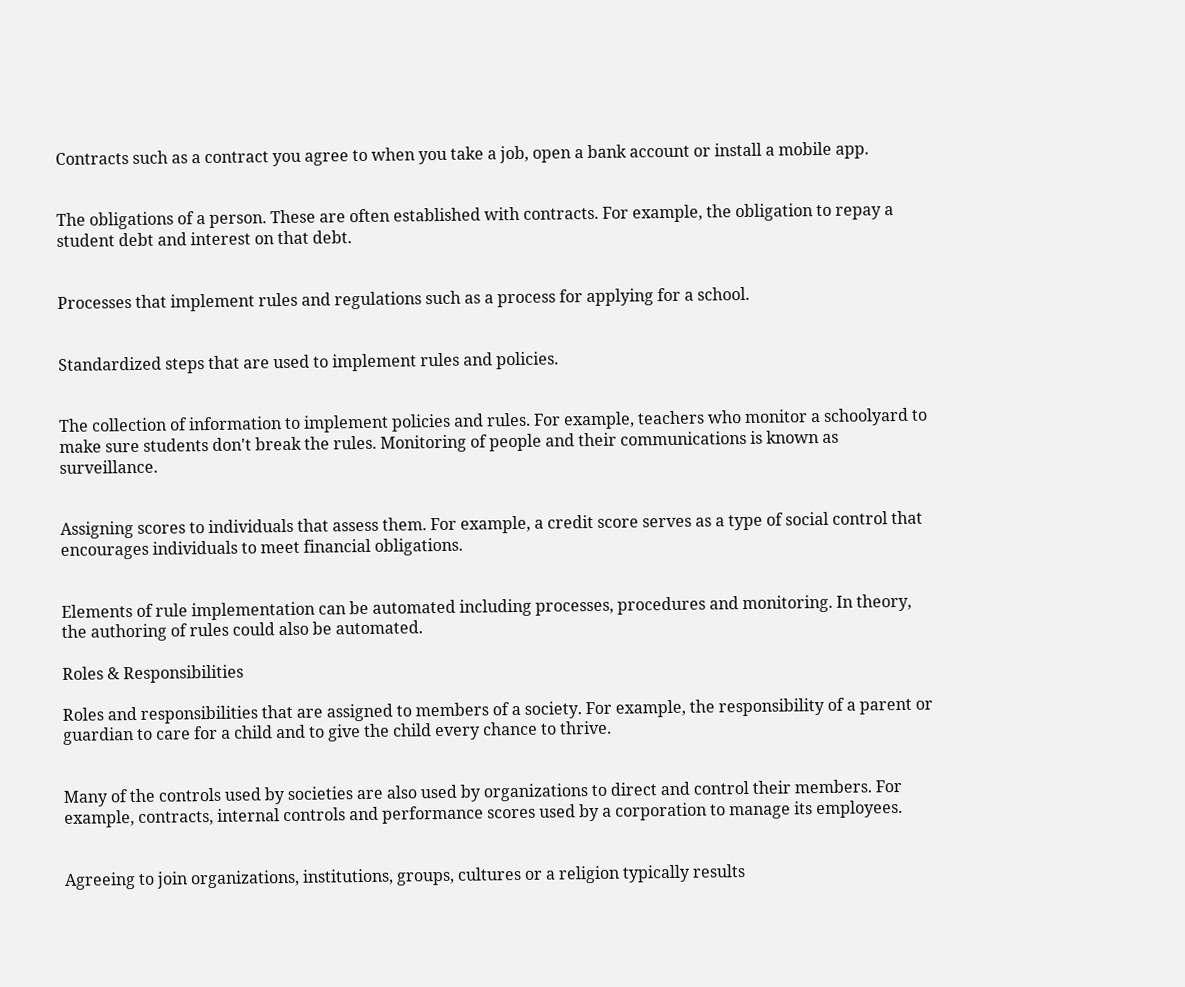Contracts such as a contract you agree to when you take a job, open a bank account or install a mobile app.


The obligations of a person. These are often established with contracts. For example, the obligation to repay a student debt and interest on that debt.


Processes that implement rules and regulations such as a process for applying for a school.


Standardized steps that are used to implement rules and policies.


The collection of information to implement policies and rules. For example, teachers who monitor a schoolyard to make sure students don't break the rules. Monitoring of people and their communications is known as surveillance.


Assigning scores to individuals that assess them. For example, a credit score serves as a type of social control that encourages individuals to meet financial obligations.


Elements of rule implementation can be automated including processes, procedures and monitoring. In theory, the authoring of rules could also be automated.

Roles & Responsibilities

Roles and responsibilities that are assigned to members of a society. For example, the responsibility of a parent or guardian to care for a child and to give the child every chance to thrive.


Many of the controls used by societies are also used by organizations to direct and control their members. For example, contracts, internal controls and performance scores used by a corporation to manage its employees.


Agreeing to join organizations, institutions, groups, cultures or a religion typically results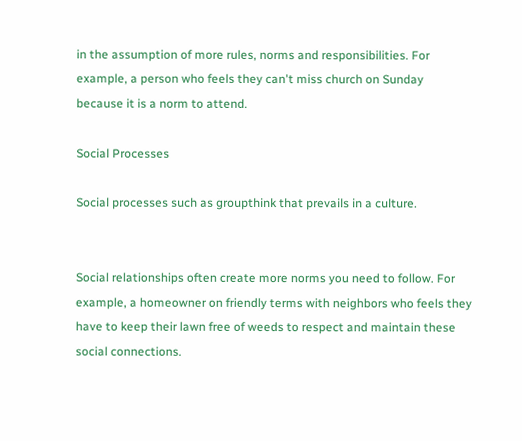in the assumption of more rules, norms and responsibilities. For example, a person who feels they can't miss church on Sunday because it is a norm to attend.

Social Processes

Social processes such as groupthink that prevails in a culture.


Social relationships often create more norms you need to follow. For example, a homeowner on friendly terms with neighbors who feels they have to keep their lawn free of weeds to respect and maintain these social connections.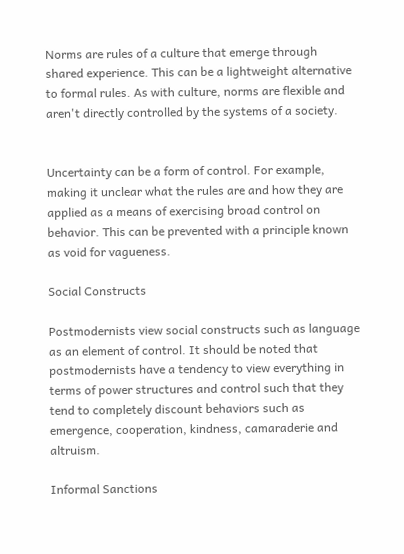Norms are rules of a culture that emerge through shared experience. This can be a lightweight alternative to formal rules. As with culture, norms are flexible and aren't directly controlled by the systems of a society.


Uncertainty can be a form of control. For example, making it unclear what the rules are and how they are applied as a means of exercising broad control on behavior. This can be prevented with a principle known as void for vagueness.

Social Constructs

Postmodernists view social constructs such as language as an element of control. It should be noted that postmodernists have a tendency to view everything in terms of power structures and control such that they tend to completely discount behaviors such as emergence, cooperation, kindness, camaraderie and altruism.

Informal Sanctions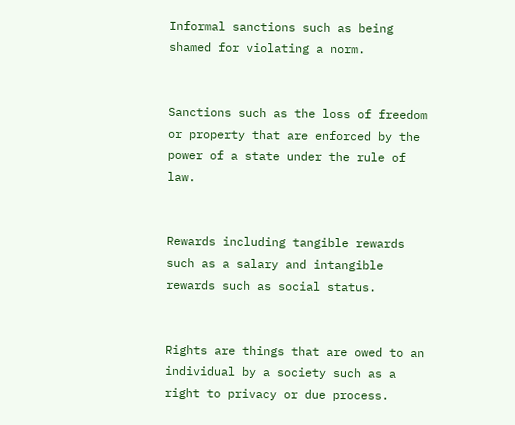Informal sanctions such as being shamed for violating a norm.


Sanctions such as the loss of freedom or property that are enforced by the power of a state under the rule of law.


Rewards including tangible rewards such as a salary and intangible rewards such as social status.


Rights are things that are owed to an individual by a society such as a right to privacy or due process.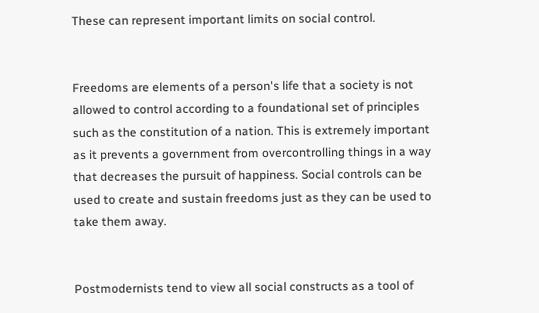These can represent important limits on social control.


Freedoms are elements of a person's life that a society is not allowed to control according to a foundational set of principles such as the constitution of a nation. This is extremely important as it prevents a government from overcontrolling things in a way that decreases the pursuit of happiness. Social controls can be used to create and sustain freedoms just as they can be used to take them away.


Postmodernists tend to view all social constructs as a tool of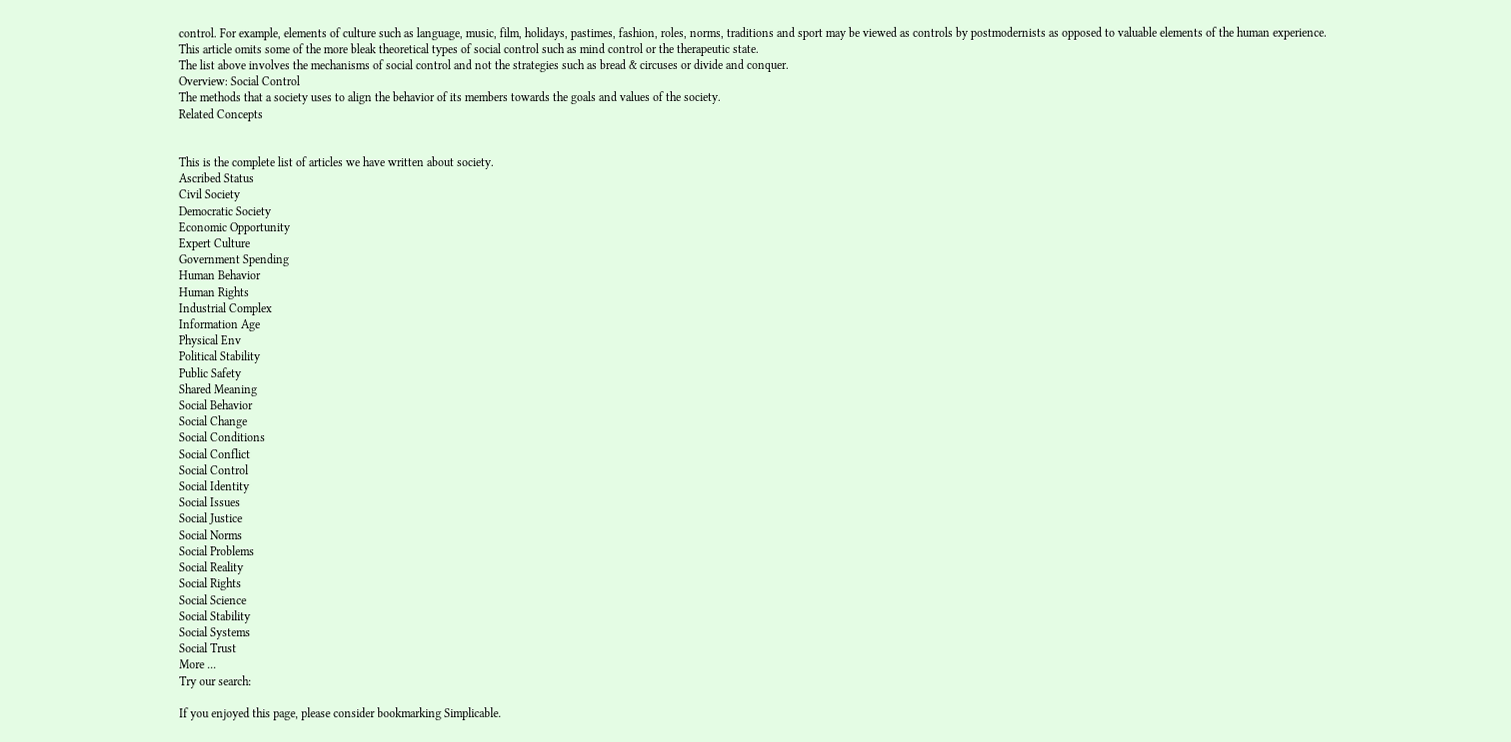control. For example, elements of culture such as language, music, film, holidays, pastimes, fashion, roles, norms, traditions and sport may be viewed as controls by postmodernists as opposed to valuable elements of the human experience.
This article omits some of the more bleak theoretical types of social control such as mind control or the therapeutic state.
The list above involves the mechanisms of social control and not the strategies such as bread & circuses or divide and conquer.
Overview: Social Control
The methods that a society uses to align the behavior of its members towards the goals and values of the society.
Related Concepts


This is the complete list of articles we have written about society.
Ascribed Status
Civil Society
Democratic Society
Economic Opportunity
Expert Culture
Government Spending
Human Behavior
Human Rights
Industrial Complex
Information Age
Physical Env
Political Stability
Public Safety
Shared Meaning
Social Behavior
Social Change
Social Conditions
Social Conflict
Social Control
Social Identity
Social Issues
Social Justice
Social Norms
Social Problems
Social Reality
Social Rights
Social Science
Social Stability
Social Systems
Social Trust
More ...
Try our search:

If you enjoyed this page, please consider bookmarking Simplicable.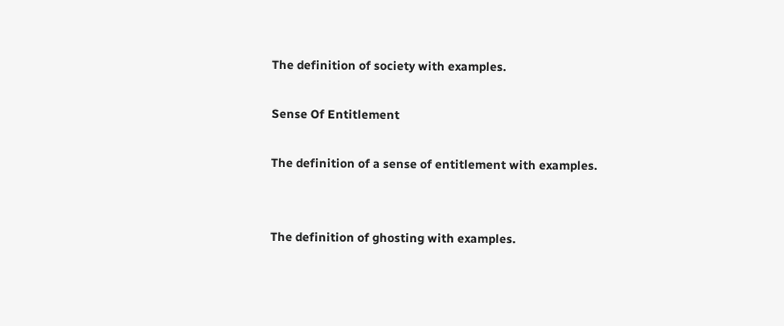The definition of society with examples.

Sense Of Entitlement

The definition of a sense of entitlement with examples.


The definition of ghosting with examples.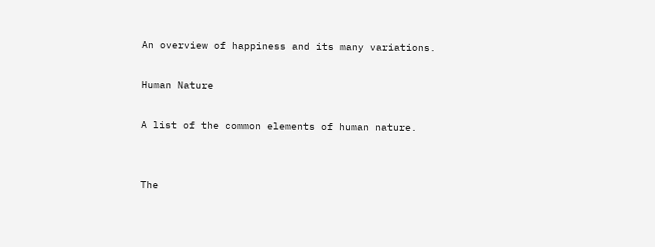An overview of happiness and its many variations.

Human Nature

A list of the common elements of human nature.


The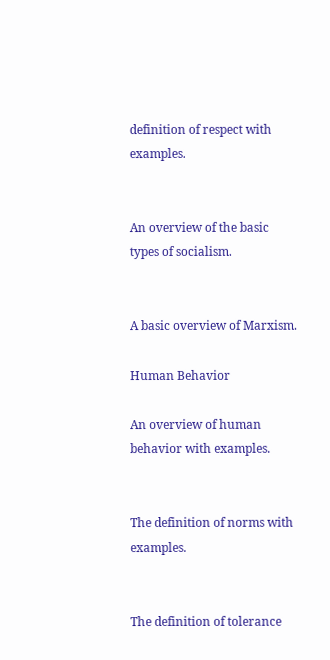definition of respect with examples.


An overview of the basic types of socialism.


A basic overview of Marxism.

Human Behavior

An overview of human behavior with examples.


The definition of norms with examples.


The definition of tolerance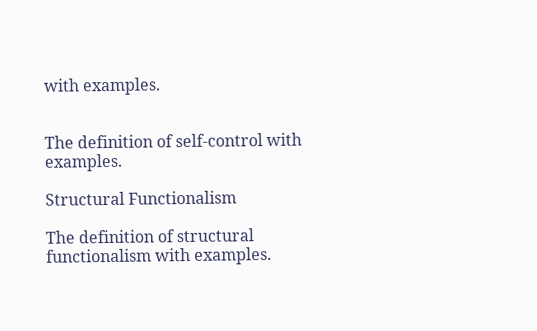with examples.


The definition of self-control with examples.

Structural Functionalism

The definition of structural functionalism with examples.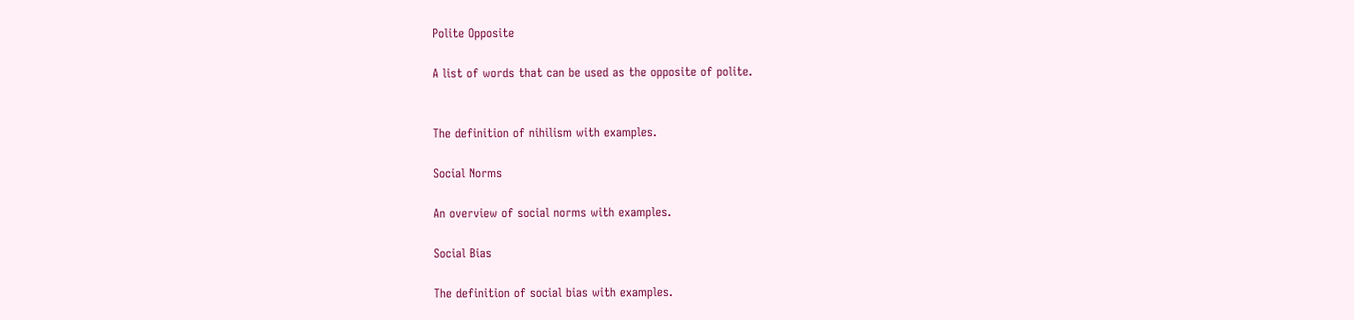Polite Opposite

A list of words that can be used as the opposite of polite.


The definition of nihilism with examples.

Social Norms

An overview of social norms with examples.

Social Bias

The definition of social bias with examples.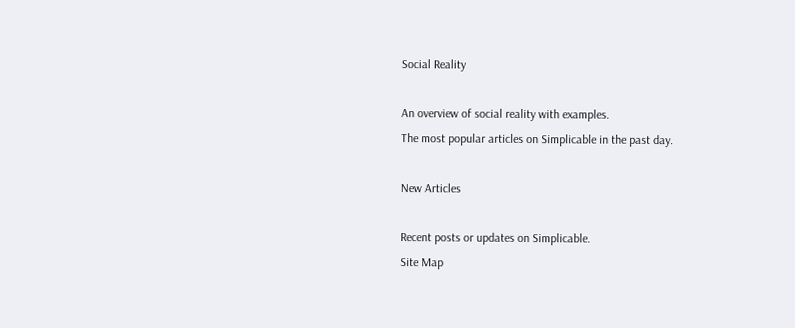Social Reality

An overview of social reality with examples.
The most popular articles on Simplicable in the past day.

New Articles

Recent posts or updates on Simplicable.
Site Map